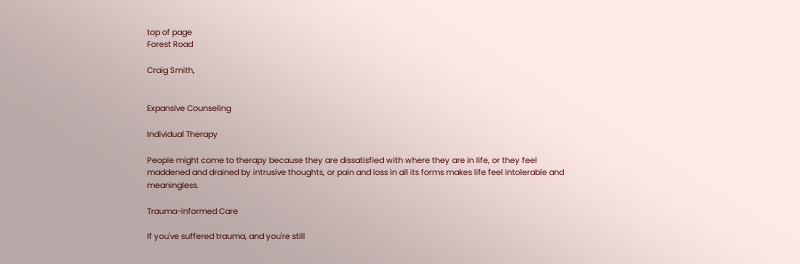top of page
Forest Road

Craig Smith,


Expansive Counseling

Individual Therapy

People might come to therapy because they are dissatisfied with where they are in life, or they feel maddened and drained by intrusive thoughts, or pain and loss in all its forms makes life feel intolerable and meaningless.

Trauma-Informed Care

If you've suffered trauma, and you're still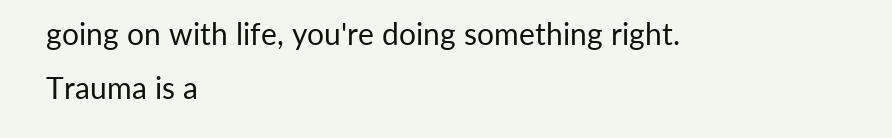going on with life, you're doing something right.  Trauma is a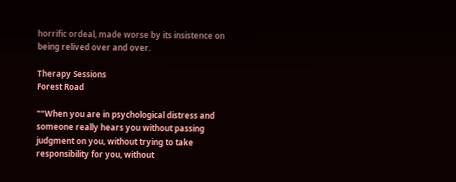horrific ordeal, made worse by its insistence on being relived over and over.

Therapy Sessions
Forest Road

"“When you are in psychological distress and someone really hears you without passing judgment on you, without trying to take responsibility for you, without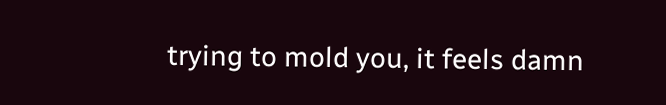trying to mold you, it feels damn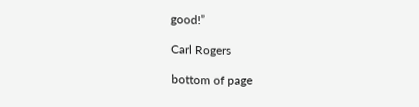good!”

Carl Rogers

bottom of page